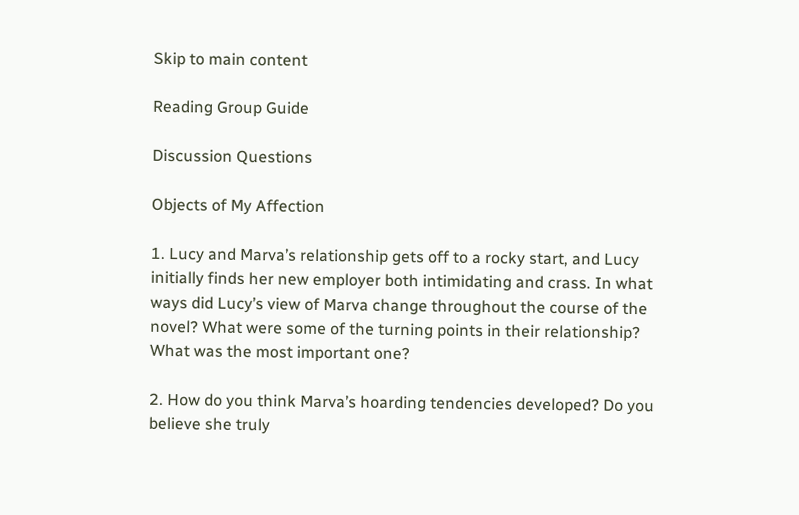Skip to main content

Reading Group Guide

Discussion Questions

Objects of My Affection

1. Lucy and Marva’s relationship gets off to a rocky start, and Lucy initially finds her new employer both intimidating and crass. In what ways did Lucy’s view of Marva change throughout the course of the novel? What were some of the turning points in their relationship? What was the most important one?

2. How do you think Marva’s hoarding tendencies developed? Do you believe she truly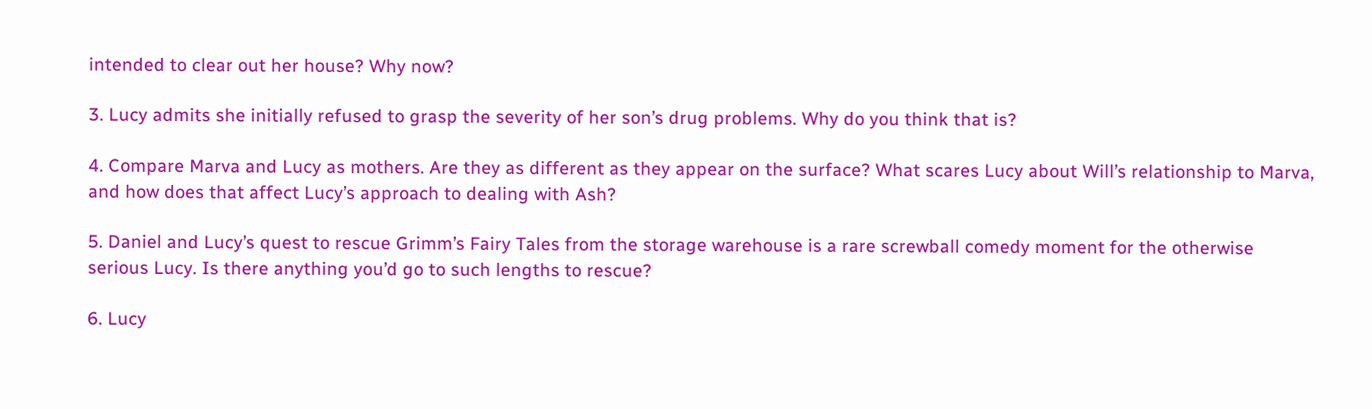intended to clear out her house? Why now?

3. Lucy admits she initially refused to grasp the severity of her son’s drug problems. Why do you think that is?

4. Compare Marva and Lucy as mothers. Are they as different as they appear on the surface? What scares Lucy about Will’s relationship to Marva, and how does that affect Lucy’s approach to dealing with Ash?

5. Daniel and Lucy’s quest to rescue Grimm’s Fairy Tales from the storage warehouse is a rare screwball comedy moment for the otherwise serious Lucy. Is there anything you’d go to such lengths to rescue?

6. Lucy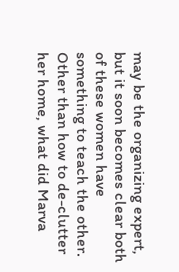may be the organizing expert, but it soon becomes clear both of these women have something to teach the other. Other than how to de-clutter her home, what did Marva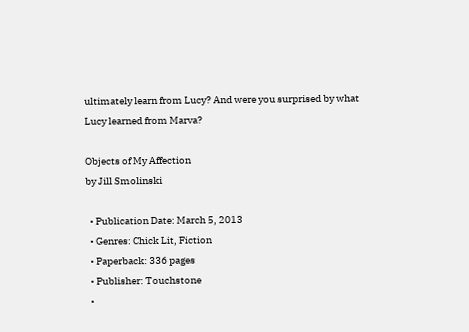ultimately learn from Lucy? And were you surprised by what Lucy learned from Marva?

Objects of My Affection
by Jill Smolinski

  • Publication Date: March 5, 2013
  • Genres: Chick Lit, Fiction
  • Paperback: 336 pages
  • Publisher: Touchstone
  •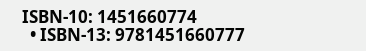ISBN-10: 1451660774
  • ISBN-13: 9781451660777